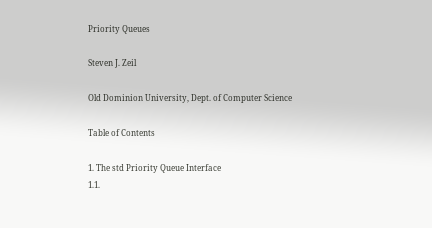Priority Queues

Steven J. Zeil

Old Dominion University, Dept. of Computer Science

Table of Contents

1. The std Priority Queue Interface
1.1.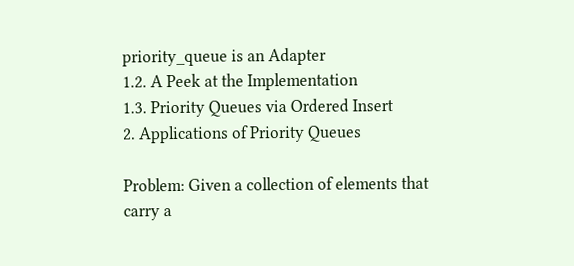priority_queue is an Adapter
1.2. A Peek at the Implementation
1.3. Priority Queues via Ordered Insert
2. Applications of Priority Queues

Problem: Given a collection of elements that carry a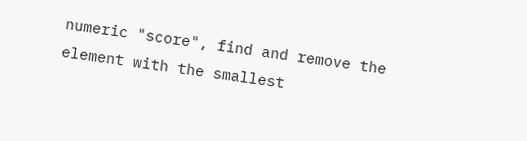numeric "score", find and remove the element with the smallest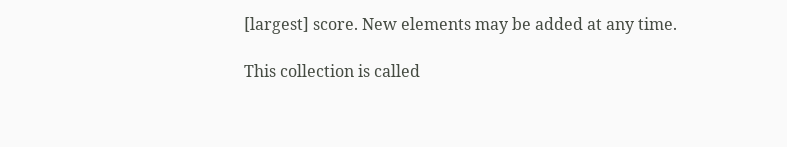[largest] score. New elements may be added at any time.

This collection is called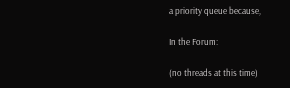a priority queue because,

In the Forum:

(no threads at this time)